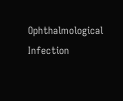Ophthalmological Infection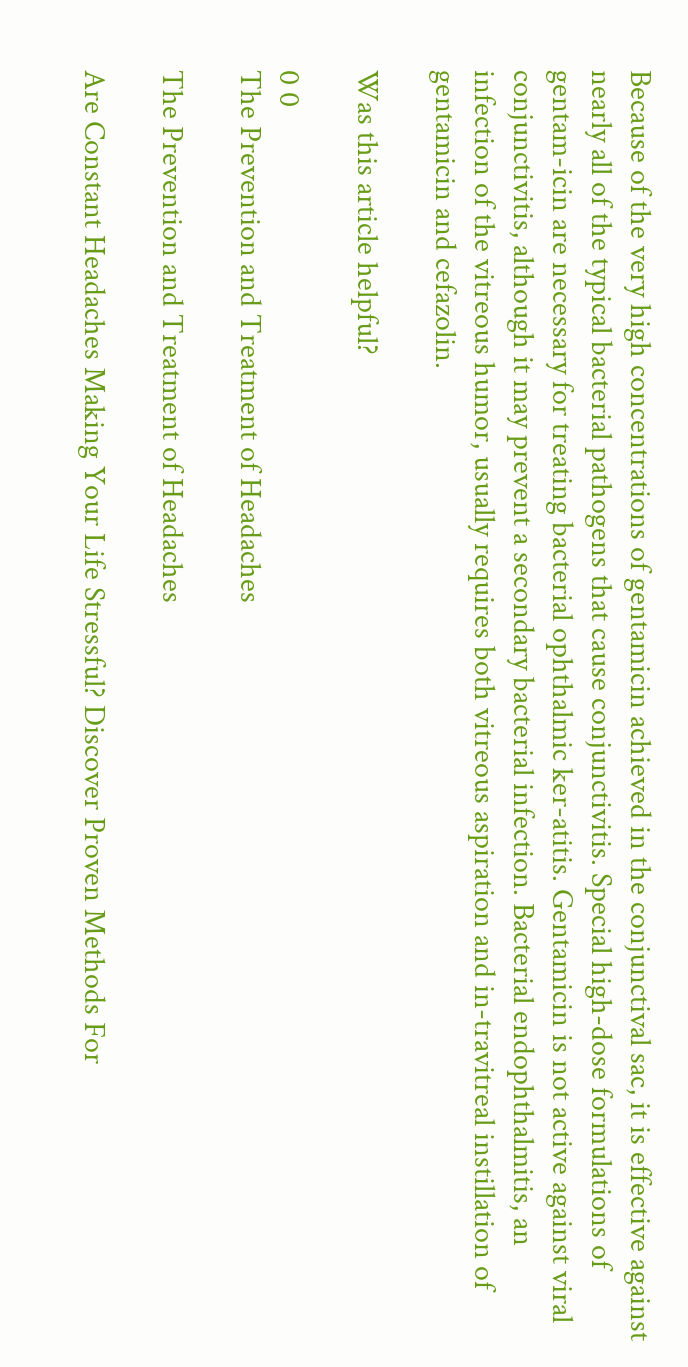Because of the very high concentrations of gentamicin achieved in the conjunctival sac, it is effective against nearly all of the typical bacterial pathogens that cause conjunctivitis. Special high-dose formulations of gentam-icin are necessary for treating bacterial ophthalmic ker-atitis. Gentamicin is not active against viral conjunctivitis, although it may prevent a secondary bacterial infection. Bacterial endophthalmitis, an infection of the vitreous humor, usually requires both vitreous aspiration and in-travitreal instillation of gentamicin and cefazolin.

Was this article helpful?

0 0
The Prevention and Treatment of Headaches

The Prevention and Treatment of Headaches

Are Constant Headaches Making Your Life Stressful? Discover Proven Methods For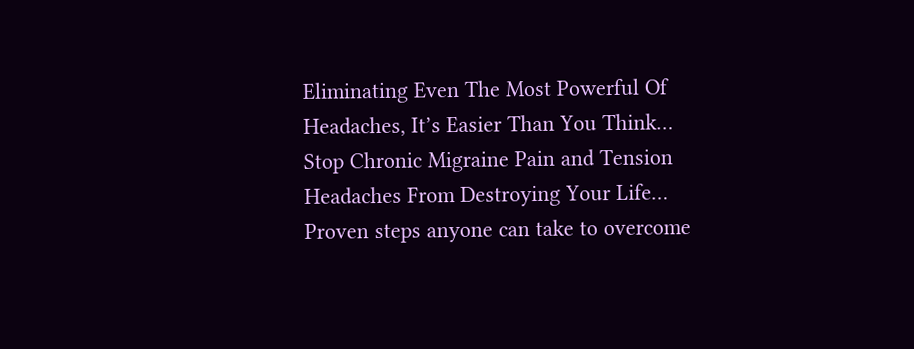Eliminating Even The Most Powerful Of Headaches, It’s Easier Than You Think… Stop Chronic Migraine Pain and Tension Headaches From Destroying Your Life… Proven steps anyone can take to overcome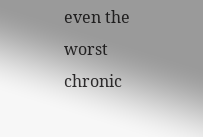even the worst chronic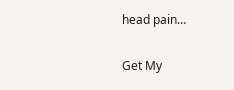head pain…

Get My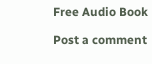Free Audio Book

Post a comment